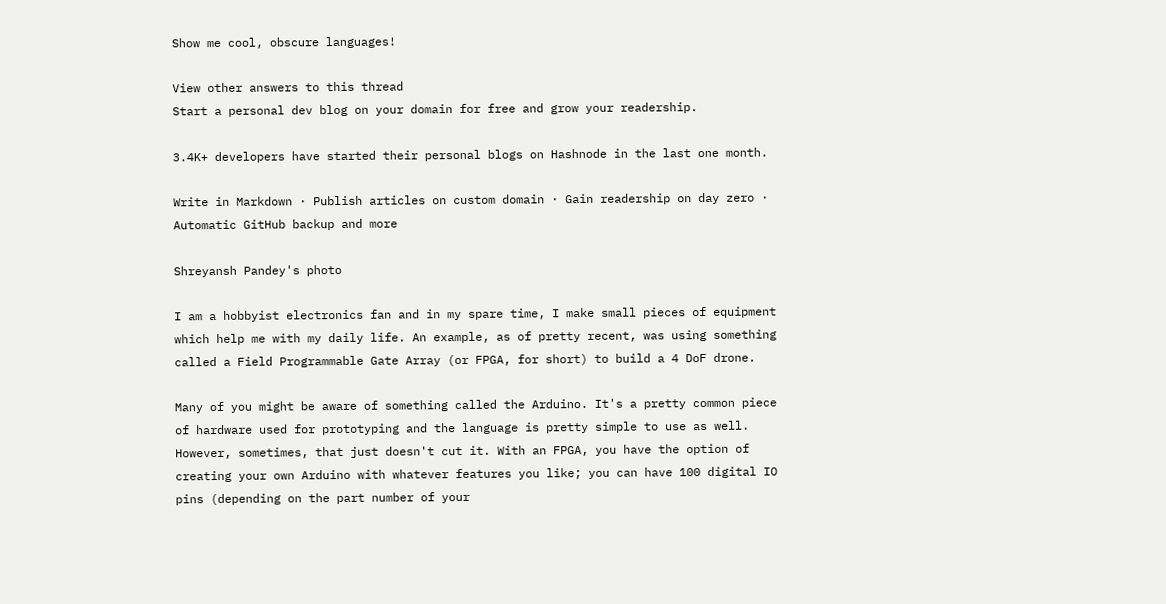Show me cool, obscure languages!

View other answers to this thread
Start a personal dev blog on your domain for free and grow your readership.

3.4K+ developers have started their personal blogs on Hashnode in the last one month.

Write in Markdown · Publish articles on custom domain · Gain readership on day zero · Automatic GitHub backup and more

Shreyansh Pandey's photo

I am a hobbyist electronics fan and in my spare time, I make small pieces of equipment which help me with my daily life. An example, as of pretty recent, was using something called a Field Programmable Gate Array (or FPGA, for short) to build a 4 DoF drone.

Many of you might be aware of something called the Arduino. It's a pretty common piece of hardware used for prototyping and the language is pretty simple to use as well. However, sometimes, that just doesn't cut it. With an FPGA, you have the option of creating your own Arduino with whatever features you like; you can have 100 digital IO pins (depending on the part number of your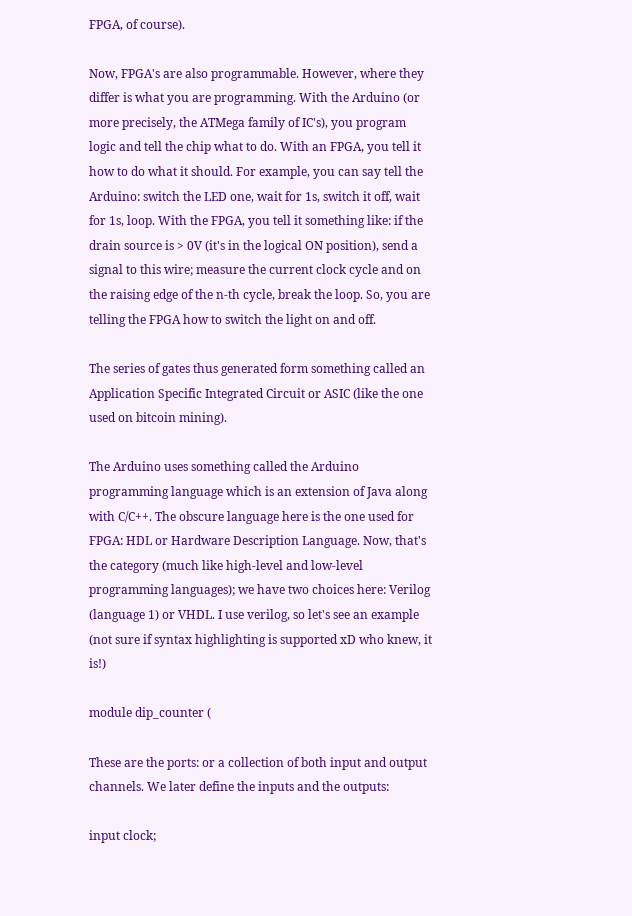FPGA, of course).

Now, FPGA's are also programmable. However, where they differ is what you are programming. With the Arduino (or more precisely, the ATMega family of IC's), you program logic and tell the chip what to do. With an FPGA, you tell it how to do what it should. For example, you can say tell the Arduino: switch the LED one, wait for 1s, switch it off, wait for 1s, loop. With the FPGA, you tell it something like: if the drain source is > 0V (it's in the logical ON position), send a signal to this wire; measure the current clock cycle and on the raising edge of the n-th cycle, break the loop. So, you are telling the FPGA how to switch the light on and off.

The series of gates thus generated form something called an Application Specific Integrated Circuit or ASIC (like the one used on bitcoin mining).

The Arduino uses something called the Arduino programming language which is an extension of Java along with C/C++. The obscure language here is the one used for FPGA: HDL or Hardware Description Language. Now, that's the category (much like high-level and low-level programming languages); we have two choices here: Verilog (language 1) or VHDL. I use verilog, so let's see an example (not sure if syntax highlighting is supported xD who knew, it is!)

module dip_counter (

These are the ports: or a collection of both input and output channels. We later define the inputs and the outputs:

input clock;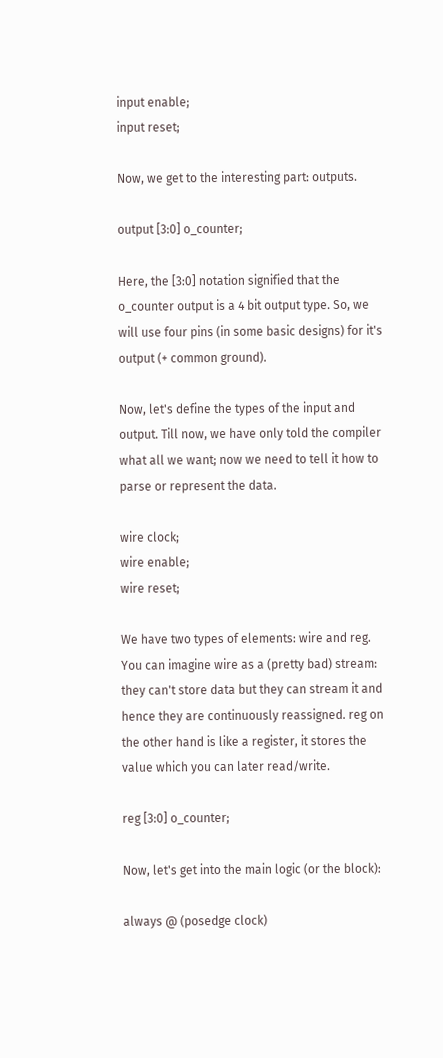input enable;
input reset;

Now, we get to the interesting part: outputs.

output [3:0] o_counter;

Here, the [3:0] notation signified that the o_counter output is a 4 bit output type. So, we will use four pins (in some basic designs) for it's output (+ common ground).

Now, let's define the types of the input and output. Till now, we have only told the compiler what all we want; now we need to tell it how to parse or represent the data.

wire clock;
wire enable;
wire reset;

We have two types of elements: wire and reg. You can imagine wire as a (pretty bad) stream: they can't store data but they can stream it and hence they are continuously reassigned. reg on the other hand is like a register, it stores the value which you can later read/write.

reg [3:0] o_counter;

Now, let's get into the main logic (or the block):

always @ (posedge clock)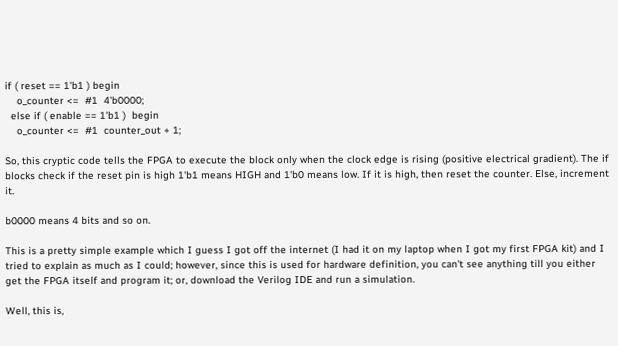if ( reset == 1'b1 ) begin
    o_counter <=  #1  4'b0000;
  else if ( enable == 1'b1 )  begin
    o_counter <=  #1  counter_out + 1;

So, this cryptic code tells the FPGA to execute the block only when the clock edge is rising (positive electrical gradient). The if blocks check if the reset pin is high 1'b1 means HIGH and 1'b0 means low. If it is high, then reset the counter. Else, increment it.

b0000 means 4 bits and so on.

This is a pretty simple example which I guess I got off the internet (I had it on my laptop when I got my first FPGA kit) and I tried to explain as much as I could; however, since this is used for hardware definition, you can't see anything till you either get the FPGA itself and program it; or, download the Verilog IDE and run a simulation.

Well, this is,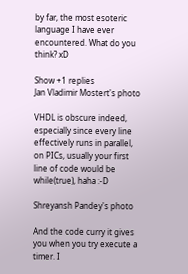by far, the most esoteric language I have ever encountered. What do you think? xD

Show +1 replies
Jan Vladimir Mostert's photo

VHDL is obscure indeed, especially since every line effectively runs in parallel, on PICs, usually your first line of code would be while(true), haha :-D

Shreyansh Pandey's photo

And the code curry it gives you when you try execute a timer. I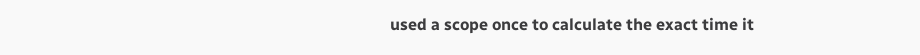used a scope once to calculate the exact time it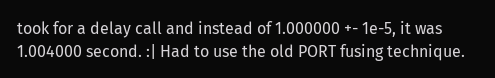took for a delay call and instead of 1.000000 +- 1e-5, it was 1.004000 second. :| Had to use the old PORT fusing technique.